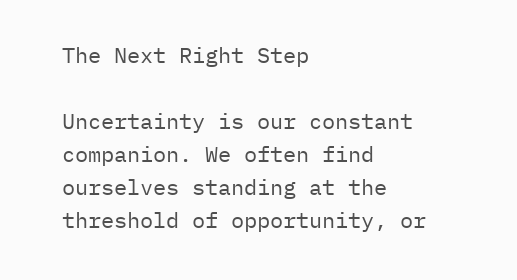The Next Right Step

Uncertainty is our constant companion. We often find ourselves standing at the threshold of opportunity, or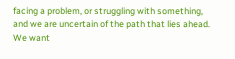facing a problem, or struggling with something, and we are uncertain of the path that lies ahead. We want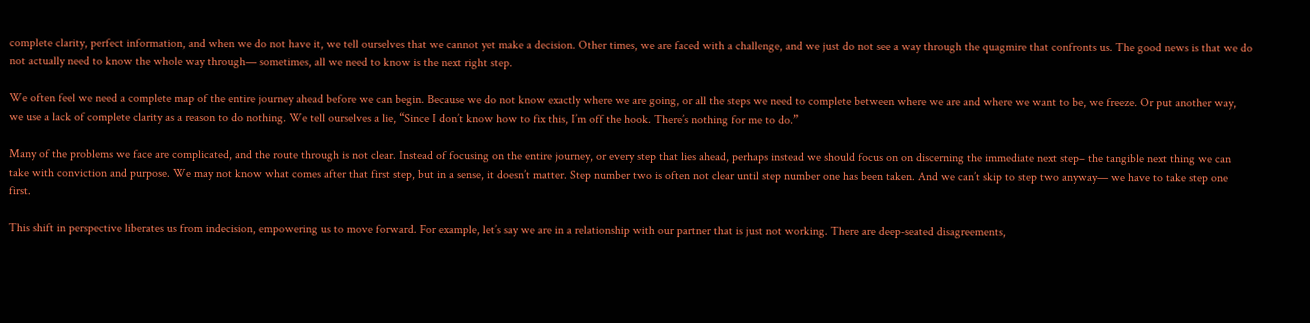complete clarity, perfect information, and when we do not have it, we tell ourselves that we cannot yet make a decision. Other times, we are faced with a challenge, and we just do not see a way through the quagmire that confronts us. The good news is that we do not actually need to know the whole way through— sometimes, all we need to know is the next right step.

We often feel we need a complete map of the entire journey ahead before we can begin. Because we do not know exactly where we are going, or all the steps we need to complete between where we are and where we want to be, we freeze. Or put another way, we use a lack of complete clarity as a reason to do nothing. We tell ourselves a lie, “Since I don’t know how to fix this, I’m off the hook. There’s nothing for me to do.”

Many of the problems we face are complicated, and the route through is not clear. Instead of focusing on the entire journey, or every step that lies ahead, perhaps instead we should focus on on discerning the immediate next step– the tangible next thing we can take with conviction and purpose. We may not know what comes after that first step, but in a sense, it doesn’t matter. Step number two is often not clear until step number one has been taken. And we can’t skip to step two anyway— we have to take step one first.

This shift in perspective liberates us from indecision, empowering us to move forward. For example, let’s say we are in a relationship with our partner that is just not working. There are deep-seated disagreements,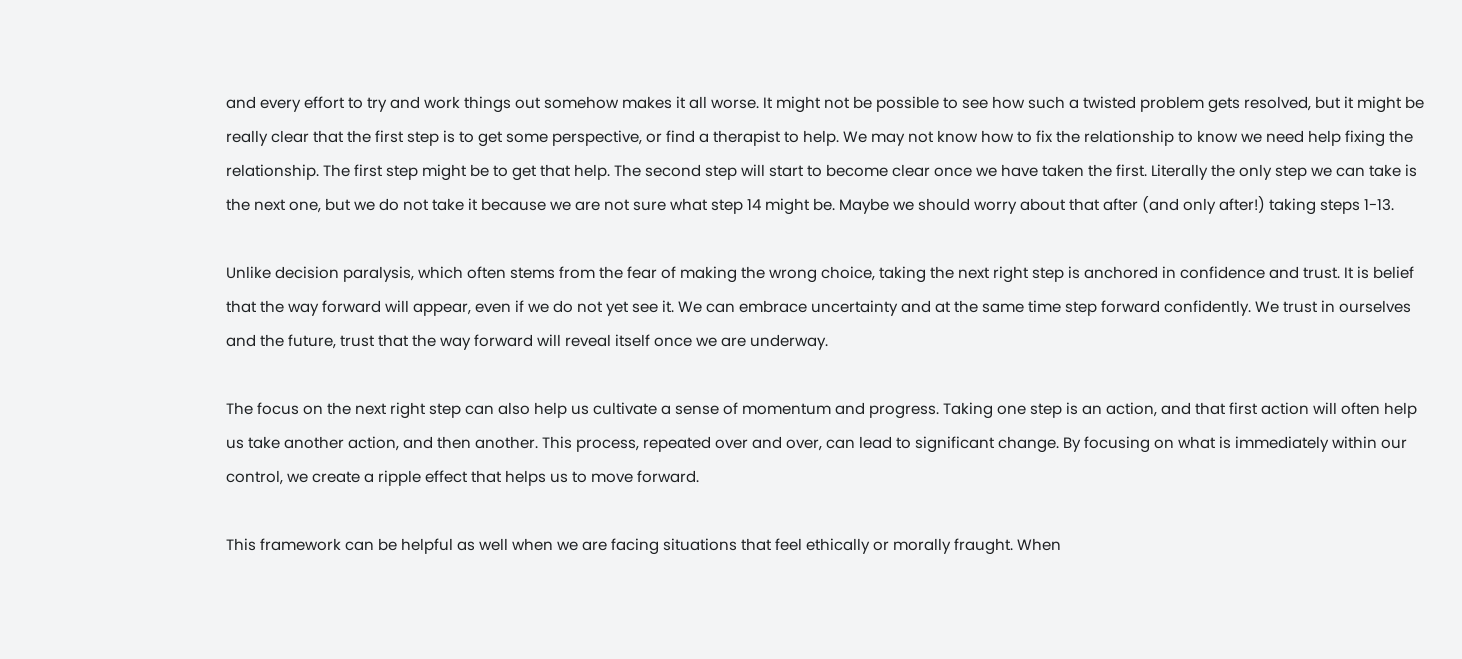and every effort to try and work things out somehow makes it all worse. It might not be possible to see how such a twisted problem gets resolved, but it might be really clear that the first step is to get some perspective, or find a therapist to help. We may not know how to fix the relationship to know we need help fixing the relationship. The first step might be to get that help. The second step will start to become clear once we have taken the first. Literally the only step we can take is the next one, but we do not take it because we are not sure what step 14 might be. Maybe we should worry about that after (and only after!) taking steps 1-13.

Unlike decision paralysis, which often stems from the fear of making the wrong choice, taking the next right step is anchored in confidence and trust. It is belief that the way forward will appear, even if we do not yet see it. We can embrace uncertainty and at the same time step forward confidently. We trust in ourselves and the future, trust that the way forward will reveal itself once we are underway.

The focus on the next right step can also help us cultivate a sense of momentum and progress. Taking one step is an action, and that first action will often help us take another action, and then another. This process, repeated over and over, can lead to significant change. By focusing on what is immediately within our control, we create a ripple effect that helps us to move forward.

This framework can be helpful as well when we are facing situations that feel ethically or morally fraught. When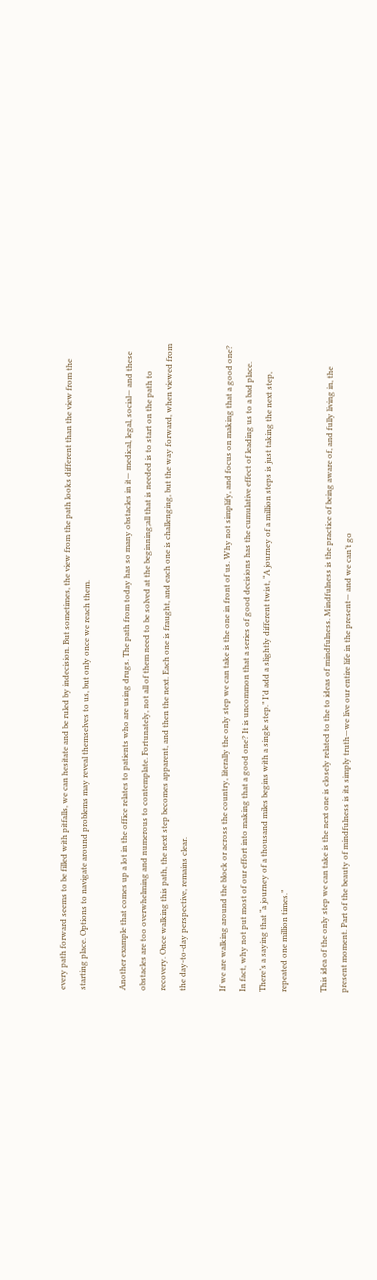every path forward seems to be filled with pitfalls, we can hesitate and be ruled by indecision. But sometimes, the view from the path looks different than the view from the starting place. Options to navigate around problems may reveal themselves to us, but only once we reach them.

Another example that comes up a lot in the office relates to patients who are using drugs. The path from today has so many obstacles in it— medical, legal, social— and these obstacles are too overwhelming and numerous to contemplate. Fortunately, not all of them need to be solved at the beginning;all that is needed is to start on the path to recovery. Once walking this path, the next step becomes apparent, and then the next. Each one is fraught, and each one is challenging, but the way forward, when viewed from the day-to-day perspective, remains clear.

If we are walking around the block or across the country, literally the only step we can take is the one in front of us. Why not simplify, and focus on making that a good one? In fact, why not put most of our effort into making that a good one? It is uncommon that a series of good decisions has the cumulative effect of leading us to a bad place. There’s a saying that “a journey of a thousand miles begins with a single step.” I’d add a slightly different twist, “A journey of a million steps is just taking the next step, repeated one million times.”

This idea of the only step we can take is the next one is closely related to the to ideas of mindfulness. Mindfulness is the practice of being aware of, and fully living in, the present moment. Part of the beauty of mindfulness is its simply truth—we live our entire life in the present— and we can’t go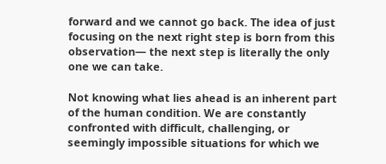forward and we cannot go back. The idea of just focusing on the next right step is born from this observation— the next step is literally the only one we can take.

Not knowing what lies ahead is an inherent part of the human condition. We are constantly confronted with difficult, challenging, or seemingly impossible situations for which we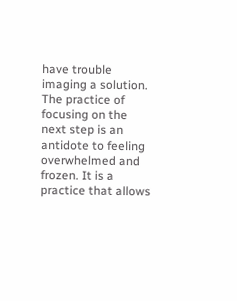have trouble imaging a solution. The practice of focusing on the next step is an antidote to feeling overwhelmed and frozen. It is a practice that allows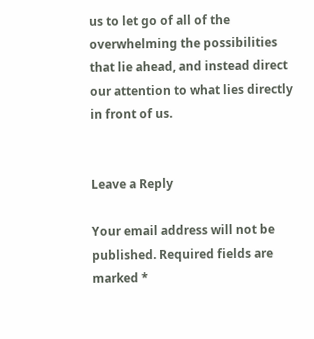us to let go of all of the overwhelming the possibilities that lie ahead, and instead direct our attention to what lies directly in front of us.


Leave a Reply

Your email address will not be published. Required fields are marked *